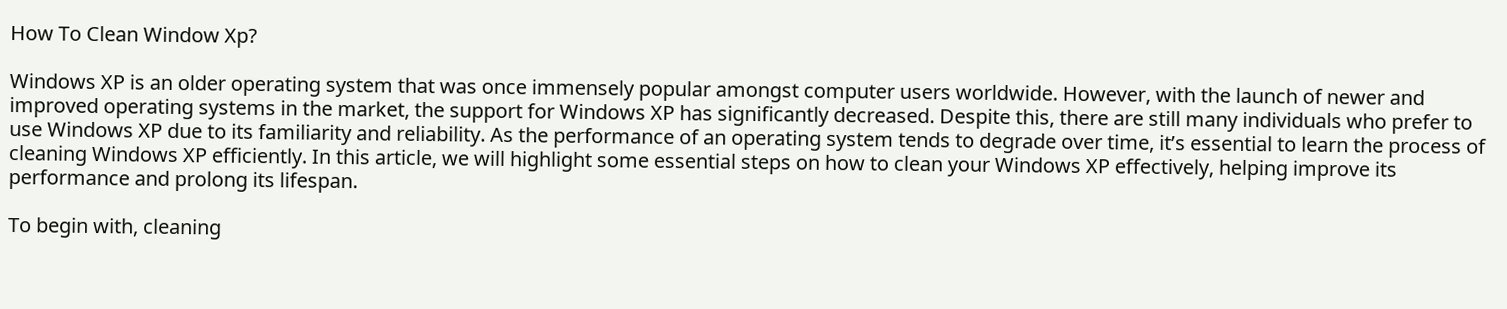How To Clean Window Xp?

Windows XP is an older operating system that was once immensely popular amongst computer users worldwide. However, with the launch of newer and improved operating systems in the market, the support for Windows XP has significantly decreased. Despite this, there are still many individuals who prefer to use Windows XP due to its familiarity and reliability. As the performance of an operating system tends to degrade over time, it’s essential to learn the process of cleaning Windows XP efficiently. In this article, we will highlight some essential steps on how to clean your Windows XP effectively, helping improve its performance and prolong its lifespan.

To begin with, cleaning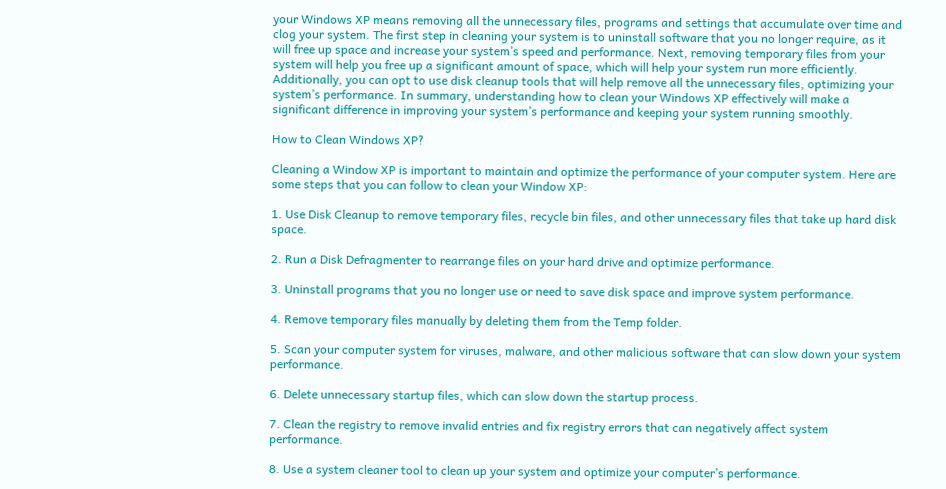your Windows XP means removing all the unnecessary files, programs and settings that accumulate over time and clog your system. The first step in cleaning your system is to uninstall software that you no longer require, as it will free up space and increase your system’s speed and performance. Next, removing temporary files from your system will help you free up a significant amount of space, which will help your system run more efficiently. Additionally, you can opt to use disk cleanup tools that will help remove all the unnecessary files, optimizing your system’s performance. In summary, understanding how to clean your Windows XP effectively will make a significant difference in improving your system’s performance and keeping your system running smoothly.

How to Clean Windows XP?

Cleaning a Window XP is important to maintain and optimize the performance of your computer system. Here are some steps that you can follow to clean your Window XP:

1. Use Disk Cleanup to remove temporary files, recycle bin files, and other unnecessary files that take up hard disk space.

2. Run a Disk Defragmenter to rearrange files on your hard drive and optimize performance.

3. Uninstall programs that you no longer use or need to save disk space and improve system performance.

4. Remove temporary files manually by deleting them from the Temp folder.

5. Scan your computer system for viruses, malware, and other malicious software that can slow down your system performance.

6. Delete unnecessary startup files, which can slow down the startup process.

7. Clean the registry to remove invalid entries and fix registry errors that can negatively affect system performance.

8. Use a system cleaner tool to clean up your system and optimize your computer’s performance.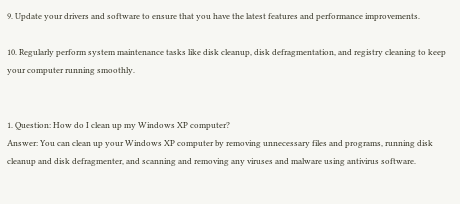9. Update your drivers and software to ensure that you have the latest features and performance improvements.

10. Regularly perform system maintenance tasks like disk cleanup, disk defragmentation, and registry cleaning to keep your computer running smoothly.


1. Question: How do I clean up my Windows XP computer?
Answer: You can clean up your Windows XP computer by removing unnecessary files and programs, running disk cleanup and disk defragmenter, and scanning and removing any viruses and malware using antivirus software.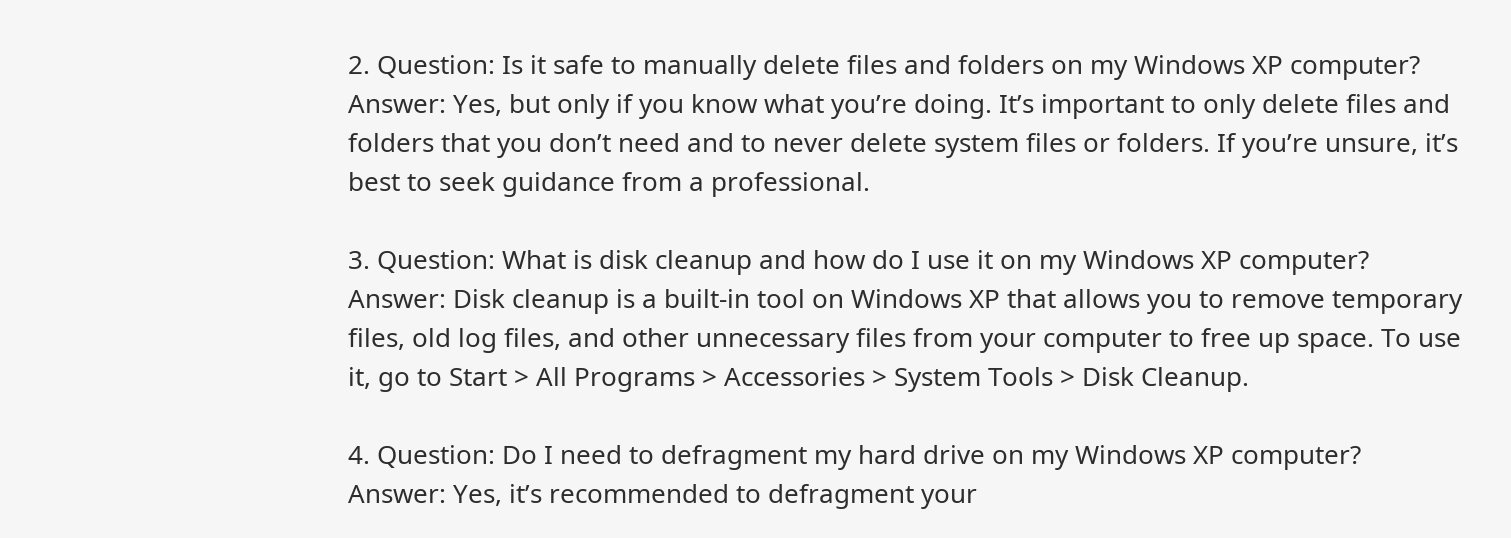2. Question: Is it safe to manually delete files and folders on my Windows XP computer?
Answer: Yes, but only if you know what you’re doing. It’s important to only delete files and folders that you don’t need and to never delete system files or folders. If you’re unsure, it’s best to seek guidance from a professional.

3. Question: What is disk cleanup and how do I use it on my Windows XP computer?
Answer: Disk cleanup is a built-in tool on Windows XP that allows you to remove temporary files, old log files, and other unnecessary files from your computer to free up space. To use it, go to Start > All Programs > Accessories > System Tools > Disk Cleanup.

4. Question: Do I need to defragment my hard drive on my Windows XP computer?
Answer: Yes, it’s recommended to defragment your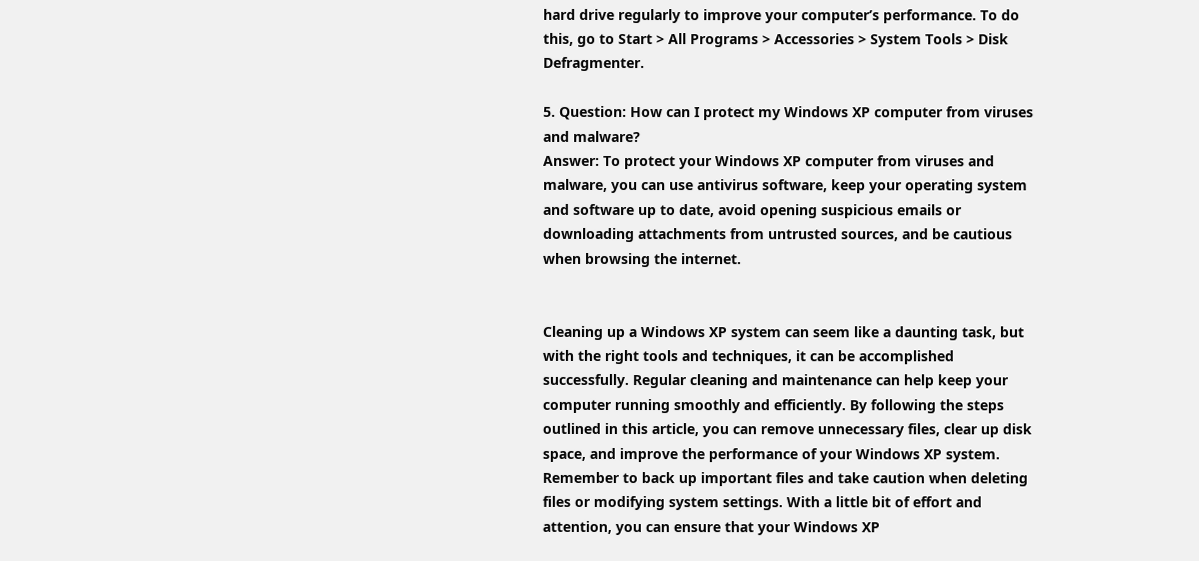hard drive regularly to improve your computer’s performance. To do this, go to Start > All Programs > Accessories > System Tools > Disk Defragmenter.

5. Question: How can I protect my Windows XP computer from viruses and malware?
Answer: To protect your Windows XP computer from viruses and malware, you can use antivirus software, keep your operating system and software up to date, avoid opening suspicious emails or downloading attachments from untrusted sources, and be cautious when browsing the internet.


Cleaning up a Windows XP system can seem like a daunting task, but with the right tools and techniques, it can be accomplished successfully. Regular cleaning and maintenance can help keep your computer running smoothly and efficiently. By following the steps outlined in this article, you can remove unnecessary files, clear up disk space, and improve the performance of your Windows XP system. Remember to back up important files and take caution when deleting files or modifying system settings. With a little bit of effort and attention, you can ensure that your Windows XP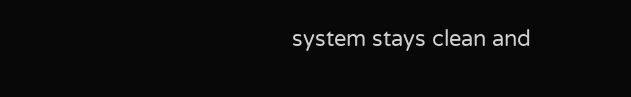system stays clean and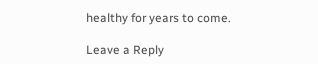healthy for years to come.

Leave a Reply